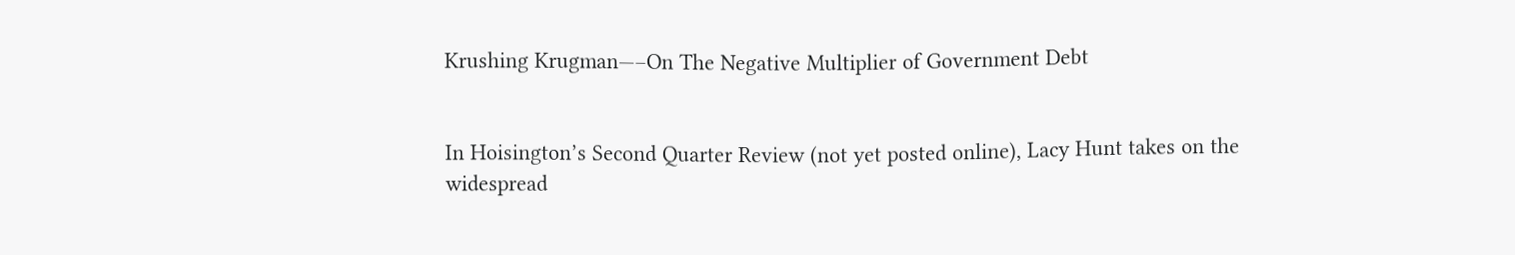Krushing Krugman—–On The Negative Multiplier of Government Debt


In Hoisington’s Second Quarter Review (not yet posted online), Lacy Hunt takes on the widespread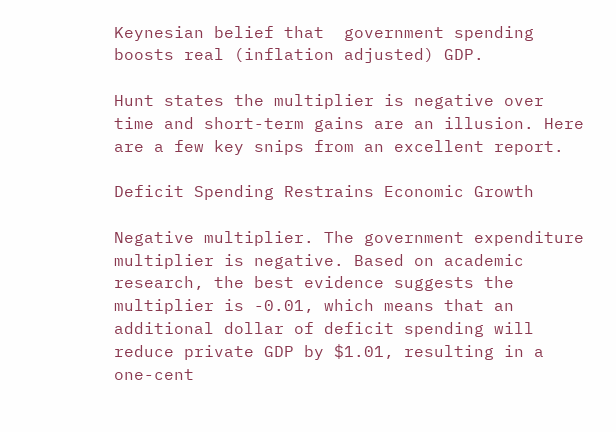Keynesian belief that  government spending boosts real (inflation adjusted) GDP.

Hunt states the multiplier is negative over time and short-term gains are an illusion. Here are a few key snips from an excellent report.

Deficit Spending Restrains Economic Growth

Negative multiplier. The government expenditure multiplier is negative. Based on academic research, the best evidence suggests the multiplier is -0.01, which means that an additional dollar of deficit spending will reduce private GDP by $1.01, resulting in a one-cent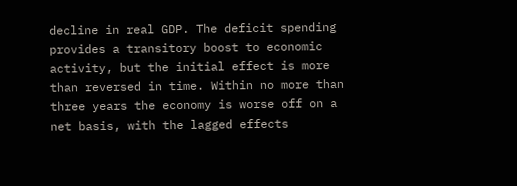decline in real GDP. The deficit spending provides a transitory boost to economic activity, but the initial effect is more than reversed in time. Within no more than three years the economy is worse off on a net basis, with the lagged effects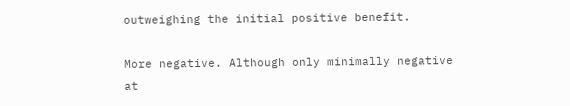outweighing the initial positive benefit.

More negative. Although only minimally negative at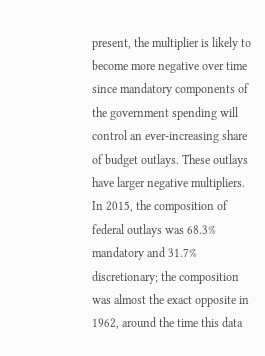present, the multiplier is likely to become more negative over time since mandatory components of the government spending will control an ever-increasing share of budget outlays. These outlays have larger negative multipliers. In 2015, the composition of federal outlays was 68.3% mandatory and 31.7% discretionary; the composition was almost the exact opposite in 1962, around the time this data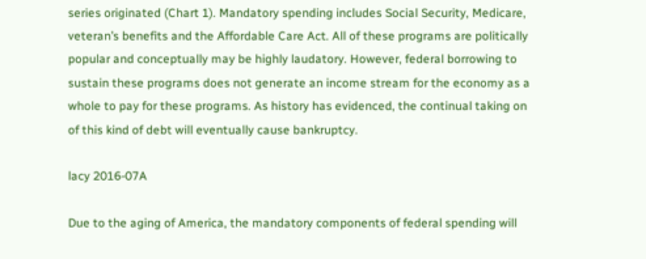series originated (Chart 1). Mandatory spending includes Social Security, Medicare, veteran’s benefits and the Affordable Care Act. All of these programs are politically popular and conceptually may be highly laudatory. However, federal borrowing to sustain these programs does not generate an income stream for the economy as a whole to pay for these programs. As history has evidenced, the continual taking on of this kind of debt will eventually cause bankruptcy.

lacy 2016-07A

Due to the aging of America, the mandatory components of federal spending will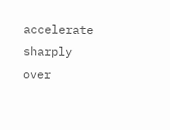accelerate sharply over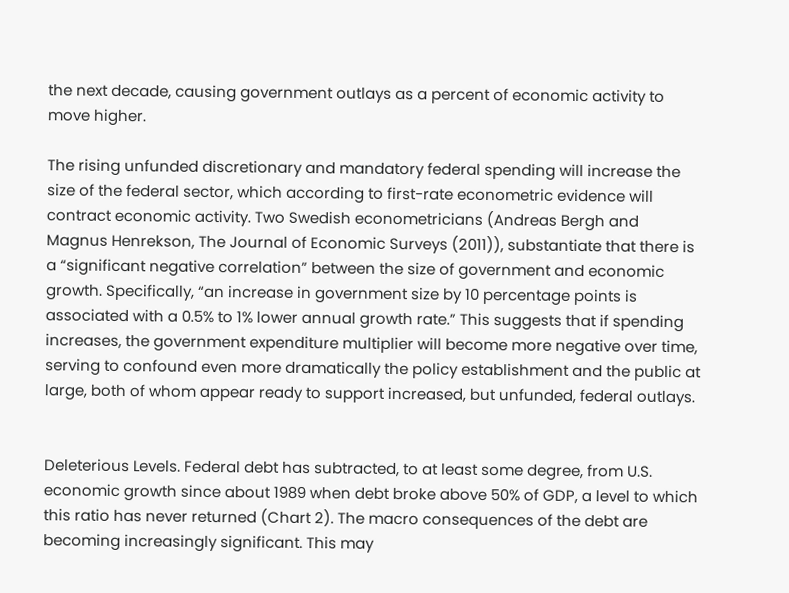the next decade, causing government outlays as a percent of economic activity to move higher.

The rising unfunded discretionary and mandatory federal spending will increase the size of the federal sector, which according to first-rate econometric evidence will contract economic activity. Two Swedish econometricians (Andreas Bergh and Magnus Henrekson, The Journal of Economic Surveys (2011)), substantiate that there is a “significant negative correlation” between the size of government and economic growth. Specifically, “an increase in government size by 10 percentage points is associated with a 0.5% to 1% lower annual growth rate.” This suggests that if spending increases, the government expenditure multiplier will become more negative over time, serving to confound even more dramatically the policy establishment and the public at large, both of whom appear ready to support increased, but unfunded, federal outlays.


Deleterious Levels. Federal debt has subtracted, to at least some degree, from U.S. economic growth since about 1989 when debt broke above 50% of GDP, a level to which this ratio has never returned (Chart 2). The macro consequences of the debt are becoming increasingly significant. This may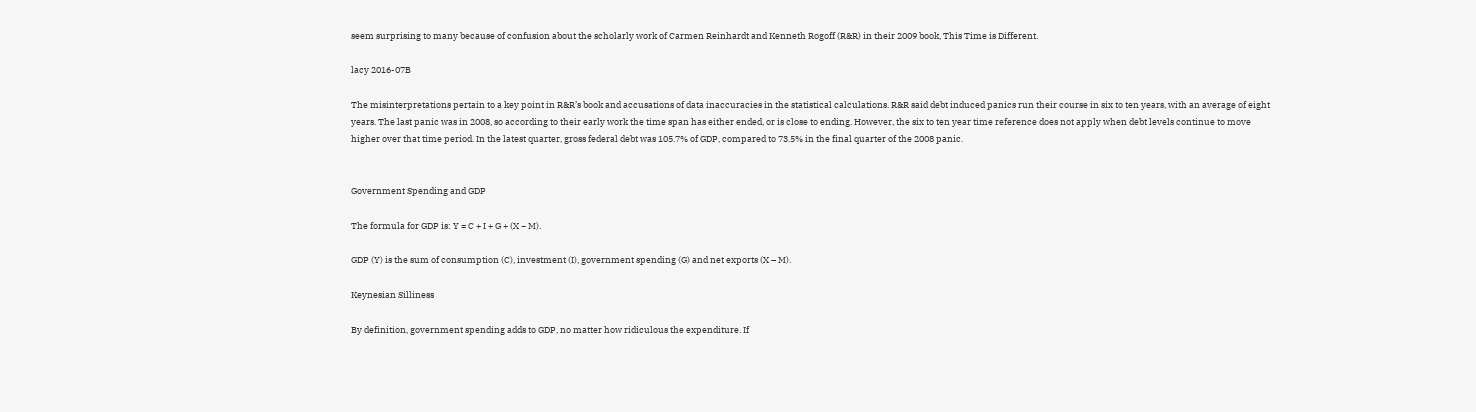seem surprising to many because of confusion about the scholarly work of Carmen Reinhardt and Kenneth Rogoff (R&R) in their 2009 book, This Time is Different.

lacy 2016-07B

The misinterpretations pertain to a key point in R&R’s book and accusations of data inaccuracies in the statistical calculations. R&R said debt induced panics run their course in six to ten years, with an average of eight years. The last panic was in 2008, so according to their early work the time span has either ended, or is close to ending. However, the six to ten year time reference does not apply when debt levels continue to move higher over that time period. In the latest quarter, gross federal debt was 105.7% of GDP, compared to 73.5% in the final quarter of the 2008 panic.


Government Spending and GDP

The formula for GDP is: Y = C + I + G + (X − M).

GDP (Y) is the sum of consumption (C), investment (I), government spending (G) and net exports (X – M).

Keynesian Silliness

By definition, government spending adds to GDP, no matter how ridiculous the expenditure. If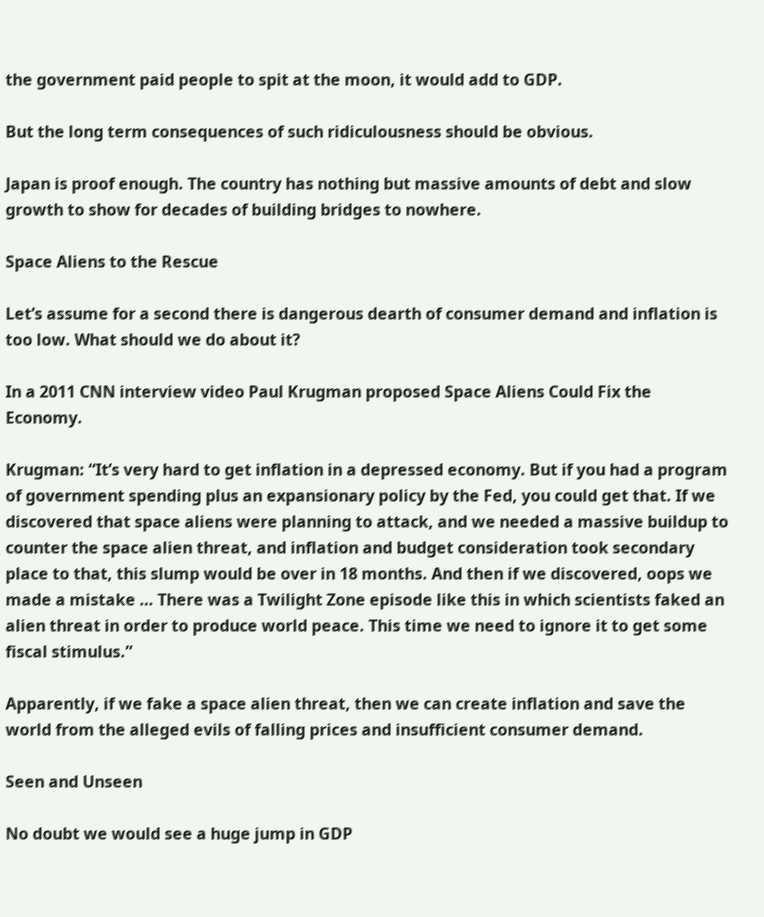the government paid people to spit at the moon, it would add to GDP.

But the long term consequences of such ridiculousness should be obvious.

Japan is proof enough. The country has nothing but massive amounts of debt and slow growth to show for decades of building bridges to nowhere.

Space Aliens to the Rescue

Let’s assume for a second there is dangerous dearth of consumer demand and inflation is too low. What should we do about it?

In a 2011 CNN interview video Paul Krugman proposed Space Aliens Could Fix the Economy.

Krugman: “It’s very hard to get inflation in a depressed economy. But if you had a program of government spending plus an expansionary policy by the Fed, you could get that. If we discovered that space aliens were planning to attack, and we needed a massive buildup to counter the space alien threat, and inflation and budget consideration took secondary place to that, this slump would be over in 18 months. And then if we discovered, oops we made a mistake … There was a Twilight Zone episode like this in which scientists faked an alien threat in order to produce world peace. This time we need to ignore it to get some fiscal stimulus.”

Apparently, if we fake a space alien threat, then we can create inflation and save the world from the alleged evils of falling prices and insufficient consumer demand.

Seen and Unseen

No doubt we would see a huge jump in GDP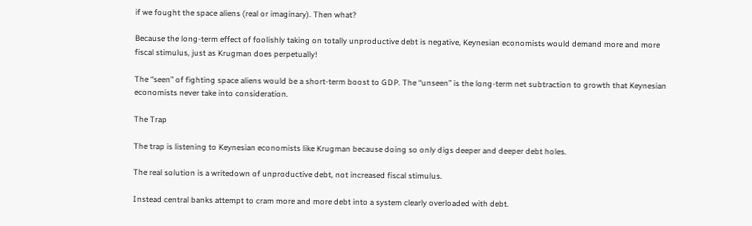if we fought the space aliens (real or imaginary). Then what?

Because the long-term effect of foolishly taking on totally unproductive debt is negative, Keynesian economists would demand more and more fiscal stimulus, just as Krugman does perpetually!

The “seen” of fighting space aliens would be a short-term boost to GDP. The “unseen” is the long-term net subtraction to growth that Keynesian economists never take into consideration.

The Trap

The trap is listening to Keynesian economists like Krugman because doing so only digs deeper and deeper debt holes.

The real solution is a writedown of unproductive debt, not increased fiscal stimulus.

Instead central banks attempt to cram more and more debt into a system clearly overloaded with debt.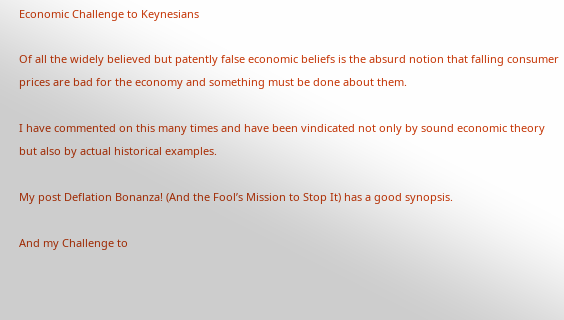Economic Challenge to Keynesians

Of all the widely believed but patently false economic beliefs is the absurd notion that falling consumer prices are bad for the economy and something must be done about them.

I have commented on this many times and have been vindicated not only by sound economic theory but also by actual historical examples.

My post Deflation Bonanza! (And the Fool’s Mission to Stop It) has a good synopsis.

And my Challenge to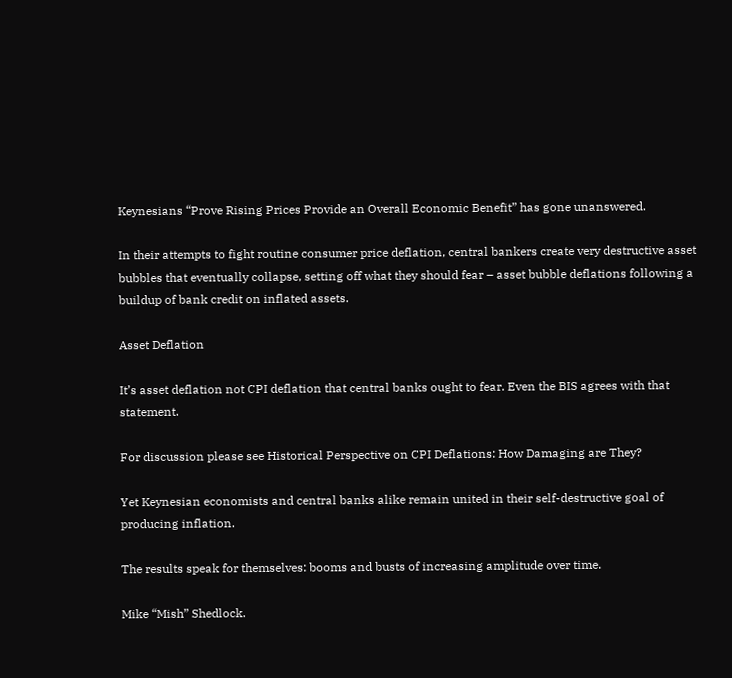Keynesians “Prove Rising Prices Provide an Overall Economic Benefit” has gone unanswered.

In their attempts to fight routine consumer price deflation, central bankers create very destructive asset bubbles that eventually collapse, setting off what they should fear – asset bubble deflations following a buildup of bank credit on inflated assets.

Asset Deflation

It’s asset deflation not CPI deflation that central banks ought to fear. Even the BIS agrees with that statement.

For discussion please see Historical Perspective on CPI Deflations: How Damaging are They?

Yet Keynesian economists and central banks alike remain united in their self-destructive goal of producing inflation.

The results speak for themselves: booms and busts of increasing amplitude over time.

Mike “Mish” Shedlock.